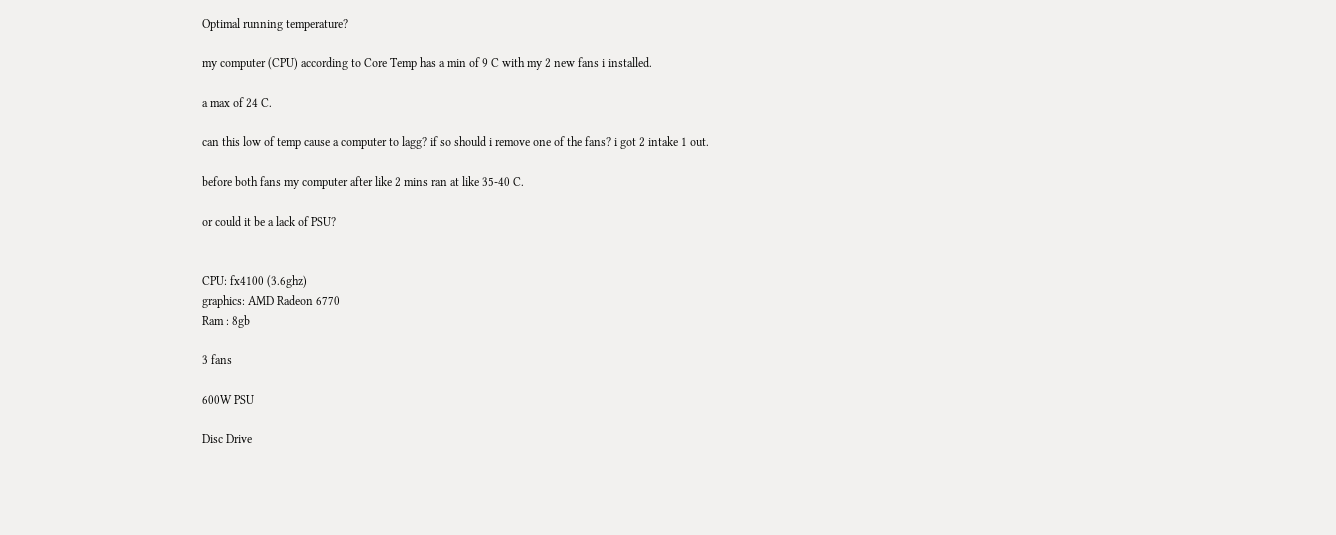Optimal running temperature?

my computer (CPU) according to Core Temp has a min of 9 C with my 2 new fans i installed.

a max of 24 C.

can this low of temp cause a computer to lagg? if so should i remove one of the fans? i got 2 intake 1 out.

before both fans my computer after like 2 mins ran at like 35-40 C.

or could it be a lack of PSU?


CPU: fx4100 (3.6ghz)
graphics: AMD Radeon 6770
Ram : 8gb

3 fans

600W PSU

Disc Drive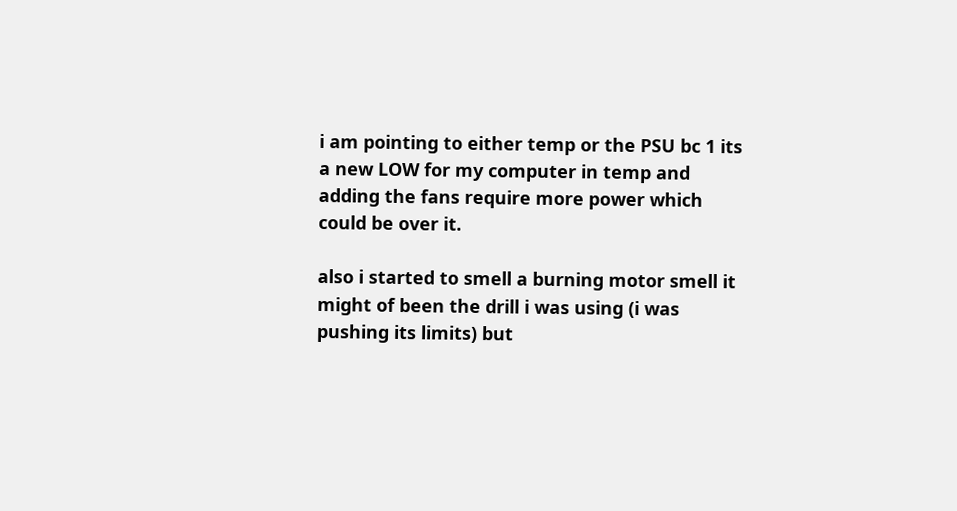i am pointing to either temp or the PSU bc 1 its a new LOW for my computer in temp and adding the fans require more power which could be over it.

also i started to smell a burning motor smell it might of been the drill i was using (i was pushing its limits) but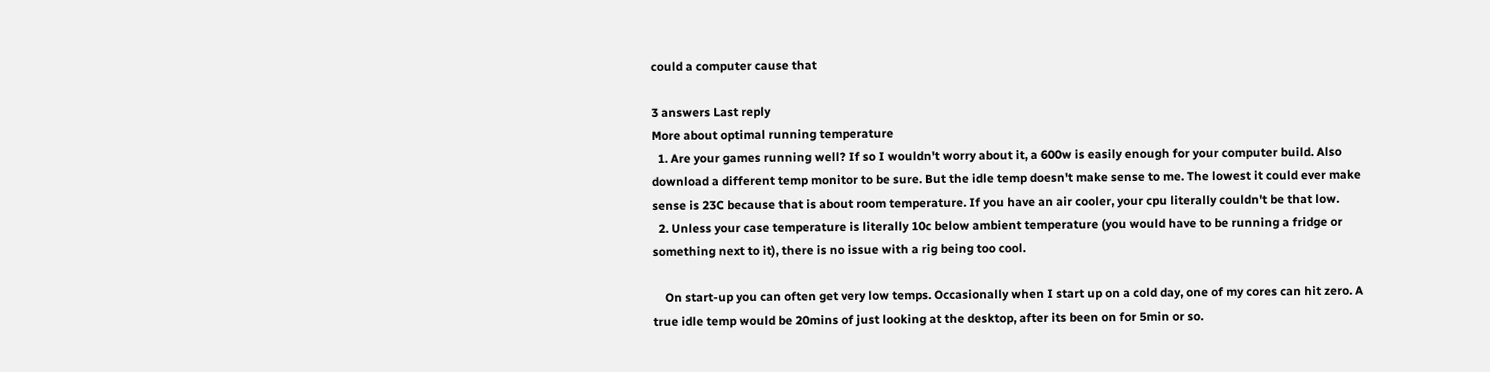could a computer cause that

3 answers Last reply
More about optimal running temperature
  1. Are your games running well? If so I wouldn't worry about it, a 600w is easily enough for your computer build. Also download a different temp monitor to be sure. But the idle temp doesn't make sense to me. The lowest it could ever make sense is 23C because that is about room temperature. If you have an air cooler, your cpu literally couldn't be that low.
  2. Unless your case temperature is literally 10c below ambient temperature (you would have to be running a fridge or something next to it), there is no issue with a rig being too cool.

    On start-up you can often get very low temps. Occasionally when I start up on a cold day, one of my cores can hit zero. A true idle temp would be 20mins of just looking at the desktop, after its been on for 5min or so.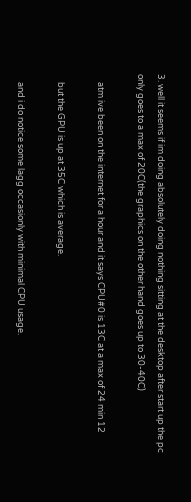3. well it seems if im doing absolutely doing nothing sitting at the desktop after start up the pc only goes to a max of 20C(the graphics on the other hand goes up to 30-40C)

    atm ive been on the internet for a hour and it says CPU#0 is 13C at a max of 24 min 12

    but the GPU is up at 35C which is average.

    and i do notice some lagg occasionly with minimal CPU usage.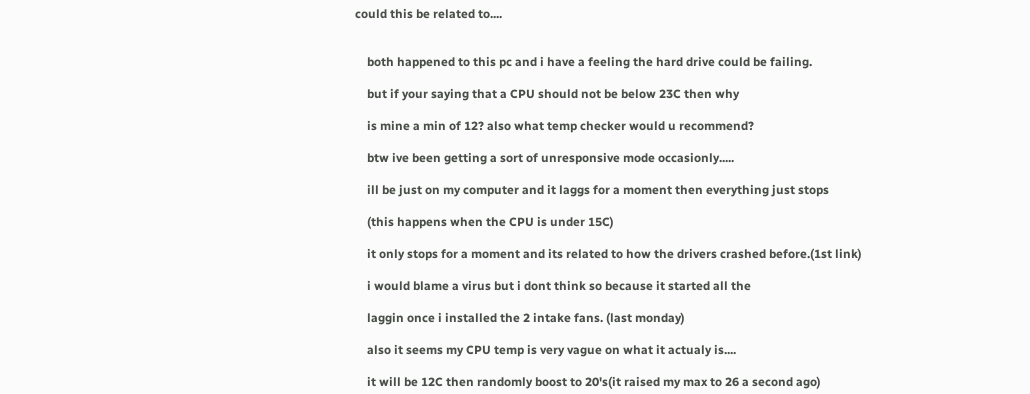could this be related to....


    both happened to this pc and i have a feeling the hard drive could be failing.

    but if your saying that a CPU should not be below 23C then why

    is mine a min of 12? also what temp checker would u recommend?

    btw ive been getting a sort of unresponsive mode occasionly.....

    ill be just on my computer and it laggs for a moment then everything just stops

    (this happens when the CPU is under 15C)

    it only stops for a moment and its related to how the drivers crashed before.(1st link)

    i would blame a virus but i dont think so because it started all the

    laggin once i installed the 2 intake fans. (last monday)

    also it seems my CPU temp is very vague on what it actualy is....

    it will be 12C then randomly boost to 20's(it raised my max to 26 a second ago)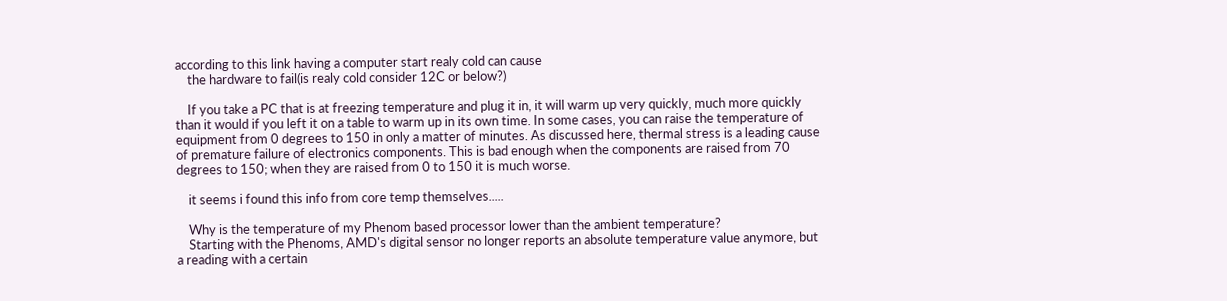according to this link having a computer start realy cold can cause
    the hardware to fail(is realy cold consider 12C or below?)

    If you take a PC that is at freezing temperature and plug it in, it will warm up very quickly, much more quickly than it would if you left it on a table to warm up in its own time. In some cases, you can raise the temperature of equipment from 0 degrees to 150 in only a matter of minutes. As discussed here, thermal stress is a leading cause of premature failure of electronics components. This is bad enough when the components are raised from 70 degrees to 150; when they are raised from 0 to 150 it is much worse.

    it seems i found this info from core temp themselves.....

    Why is the temperature of my Phenom based processor lower than the ambient temperature?
    Starting with the Phenoms, AMD's digital sensor no longer reports an absolute temperature value anymore, but a reading with a certain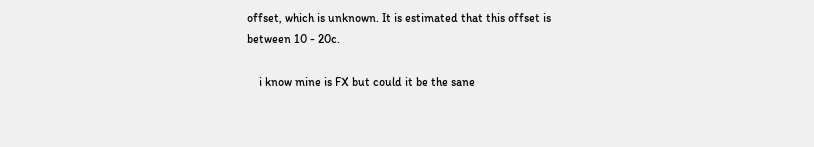offset, which is unknown. It is estimated that this offset is between 10 - 20c.

    i know mine is FX but could it be the sane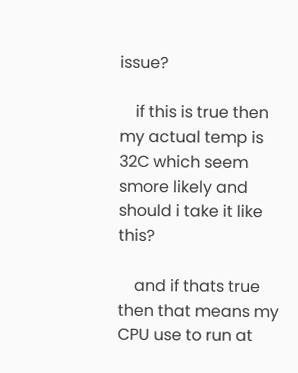issue?

    if this is true then my actual temp is 32C which seem smore likely and should i take it like this?

    and if thats true then that means my CPU use to run at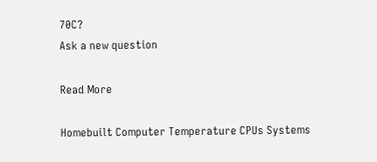70C?
Ask a new question

Read More

Homebuilt Computer Temperature CPUs Systems